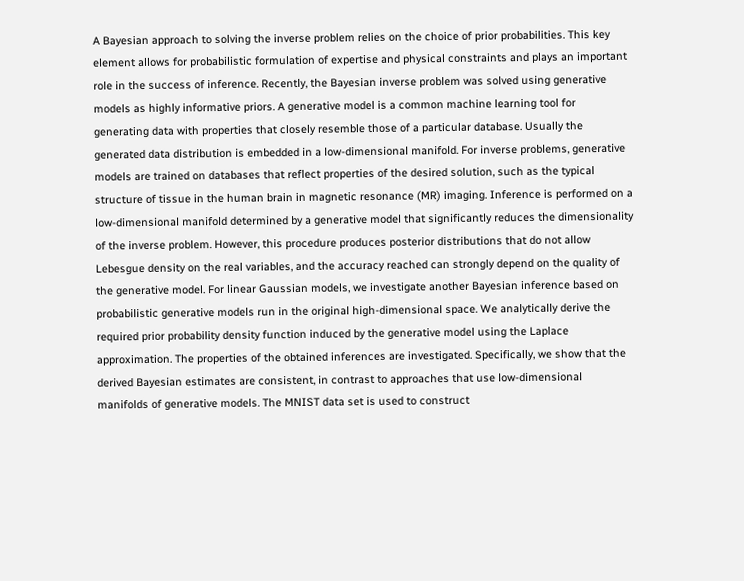A Bayesian approach to solving the inverse problem relies on the choice of prior probabilities. This key element allows for probabilistic formulation of expertise and physical constraints and plays an important role in the success of inference. Recently, the Bayesian inverse problem was solved using generative models as highly informative priors. A generative model is a common machine learning tool for generating data with properties that closely resemble those of a particular database. Usually the generated data distribution is embedded in a low-dimensional manifold. For inverse problems, generative models are trained on databases that reflect properties of the desired solution, such as the typical structure of tissue in the human brain in magnetic resonance (MR) imaging. Inference is performed on a low-dimensional manifold determined by a generative model that significantly reduces the dimensionality of the inverse problem. However, this procedure produces posterior distributions that do not allow Lebesgue density on the real variables, and the accuracy reached can strongly depend on the quality of the generative model. For linear Gaussian models, we investigate another Bayesian inference based on probabilistic generative models run in the original high-dimensional space. We analytically derive the required prior probability density function induced by the generative model using the Laplace approximation. The properties of the obtained inferences are investigated. Specifically, we show that the derived Bayesian estimates are consistent, in contrast to approaches that use low-dimensional manifolds of generative models. The MNIST data set is used to construct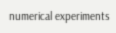numerical experiments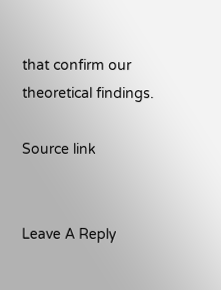that confirm our theoretical findings.

Source link


Leave A Reply